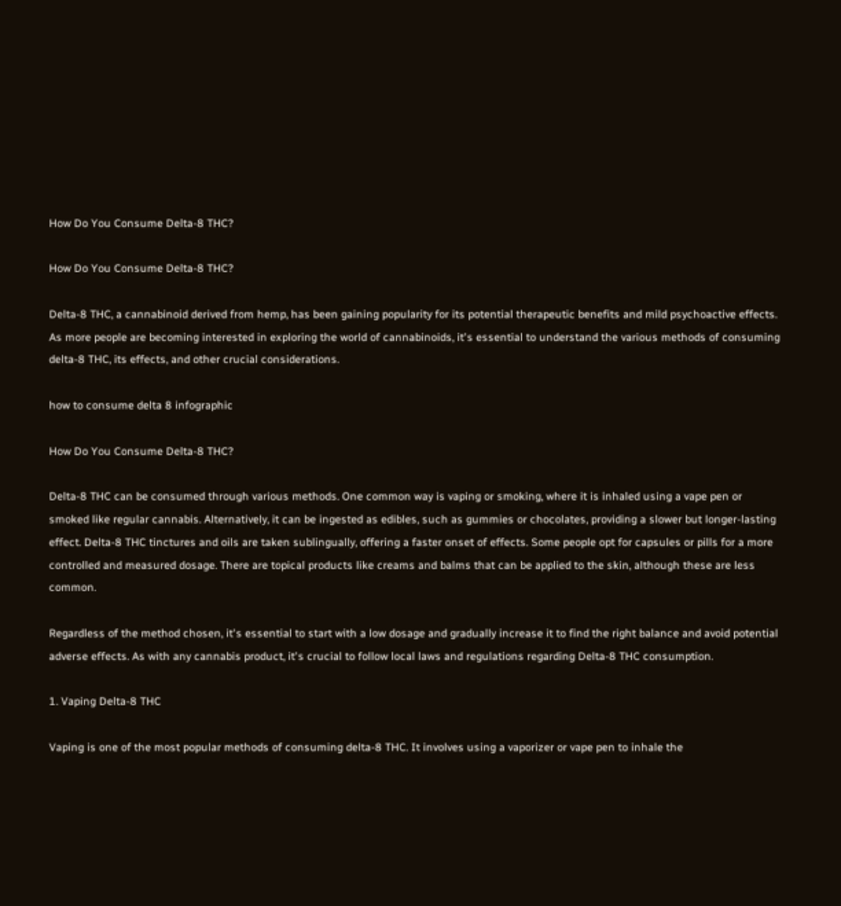How Do You Consume Delta-8 THC?

How Do You Consume Delta-8 THC?

Delta-8 THC, a cannabinoid derived from hemp, has been gaining popularity for its potential therapeutic benefits and mild psychoactive effects. As more people are becoming interested in exploring the world of cannabinoids, it's essential to understand the various methods of consuming delta-8 THC, its effects, and other crucial considerations.

how to consume delta 8 infographic

How Do You Consume Delta-8 THC?

Delta-8 THC can be consumed through various methods. One common way is vaping or smoking, where it is inhaled using a vape pen or smoked like regular cannabis. Alternatively, it can be ingested as edibles, such as gummies or chocolates, providing a slower but longer-lasting effect. Delta-8 THC tinctures and oils are taken sublingually, offering a faster onset of effects. Some people opt for capsules or pills for a more controlled and measured dosage. There are topical products like creams and balms that can be applied to the skin, although these are less common.

Regardless of the method chosen, it's essential to start with a low dosage and gradually increase it to find the right balance and avoid potential adverse effects. As with any cannabis product, it's crucial to follow local laws and regulations regarding Delta-8 THC consumption.

1. Vaping Delta-8 THC

Vaping is one of the most popular methods of consuming delta-8 THC. It involves using a vaporizer or vape pen to inhale the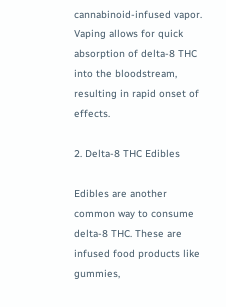cannabinoid-infused vapor. Vaping allows for quick absorption of delta-8 THC into the bloodstream, resulting in rapid onset of effects.

2. Delta-8 THC Edibles

Edibles are another common way to consume delta-8 THC. These are infused food products like gummies,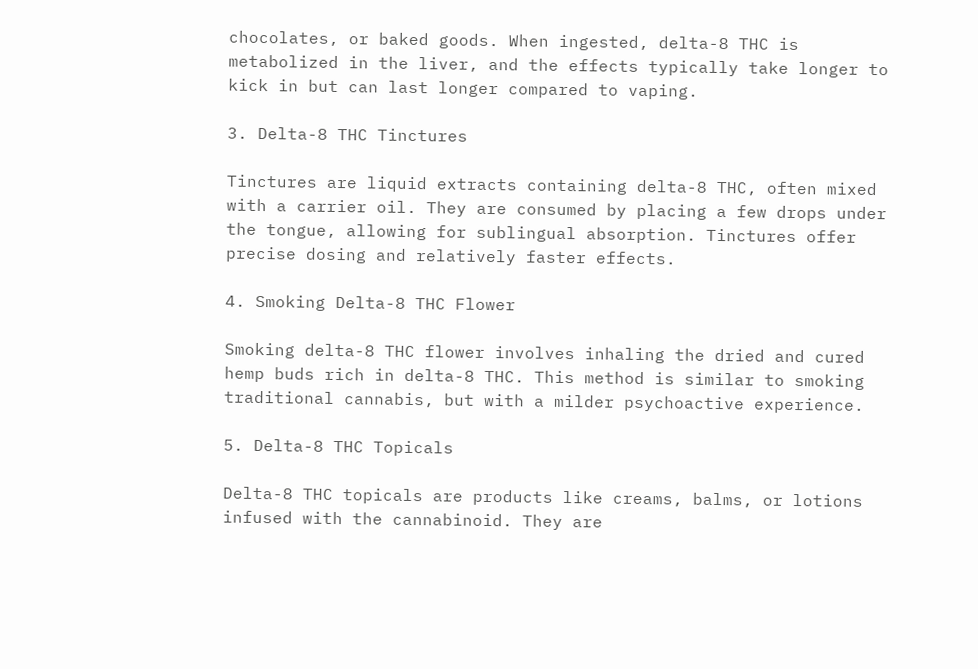chocolates, or baked goods. When ingested, delta-8 THC is metabolized in the liver, and the effects typically take longer to kick in but can last longer compared to vaping.

3. Delta-8 THC Tinctures

Tinctures are liquid extracts containing delta-8 THC, often mixed with a carrier oil. They are consumed by placing a few drops under the tongue, allowing for sublingual absorption. Tinctures offer precise dosing and relatively faster effects.

4. Smoking Delta-8 THC Flower

Smoking delta-8 THC flower involves inhaling the dried and cured hemp buds rich in delta-8 THC. This method is similar to smoking traditional cannabis, but with a milder psychoactive experience.

5. Delta-8 THC Topicals

Delta-8 THC topicals are products like creams, balms, or lotions infused with the cannabinoid. They are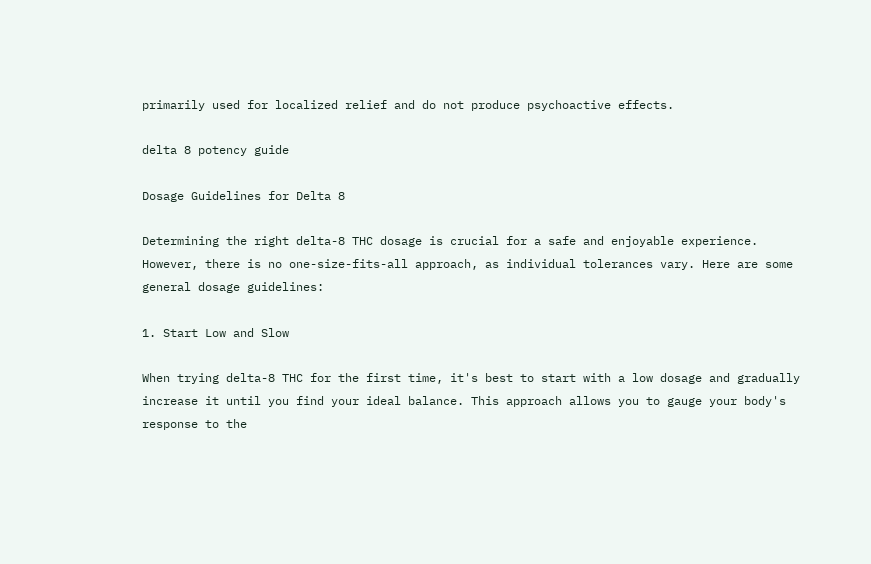primarily used for localized relief and do not produce psychoactive effects.

delta 8 potency guide

Dosage Guidelines for Delta 8

Determining the right delta-8 THC dosage is crucial for a safe and enjoyable experience. However, there is no one-size-fits-all approach, as individual tolerances vary. Here are some general dosage guidelines:

1. Start Low and Slow

When trying delta-8 THC for the first time, it's best to start with a low dosage and gradually increase it until you find your ideal balance. This approach allows you to gauge your body's response to the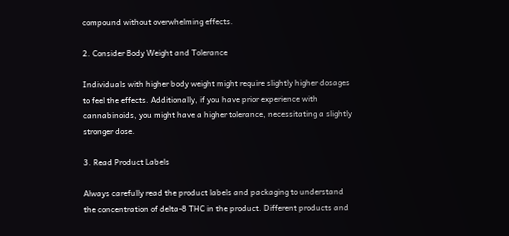compound without overwhelming effects.

2. Consider Body Weight and Tolerance

Individuals with higher body weight might require slightly higher dosages to feel the effects. Additionally, if you have prior experience with cannabinoids, you might have a higher tolerance, necessitating a slightly stronger dose.

3. Read Product Labels

Always carefully read the product labels and packaging to understand the concentration of delta-8 THC in the product. Different products and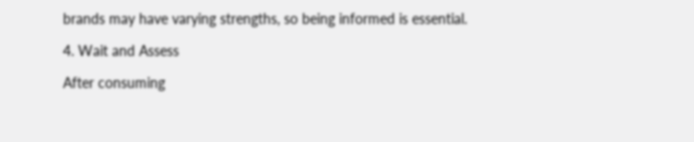brands may have varying strengths, so being informed is essential.

4. Wait and Assess

After consuming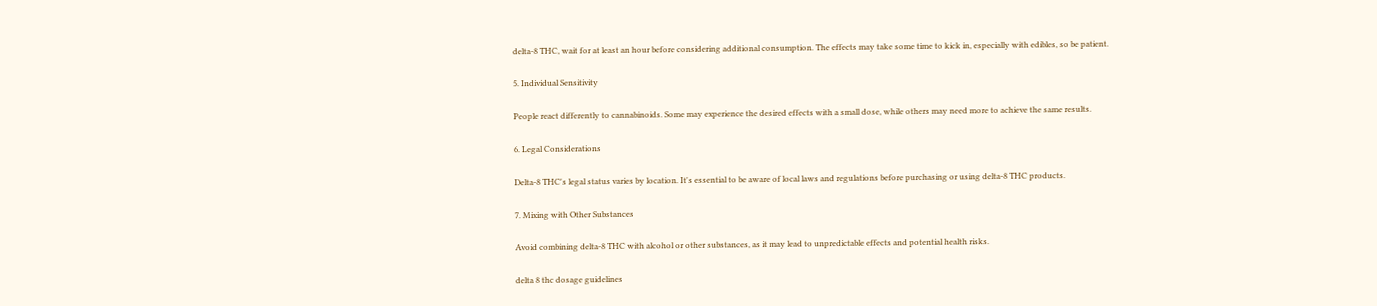delta-8 THC, wait for at least an hour before considering additional consumption. The effects may take some time to kick in, especially with edibles, so be patient.

5. Individual Sensitivity

People react differently to cannabinoids. Some may experience the desired effects with a small dose, while others may need more to achieve the same results.

6. Legal Considerations

Delta-8 THC's legal status varies by location. It's essential to be aware of local laws and regulations before purchasing or using delta-8 THC products.

7. Mixing with Other Substances

Avoid combining delta-8 THC with alcohol or other substances, as it may lead to unpredictable effects and potential health risks.

delta 8 thc dosage guidelines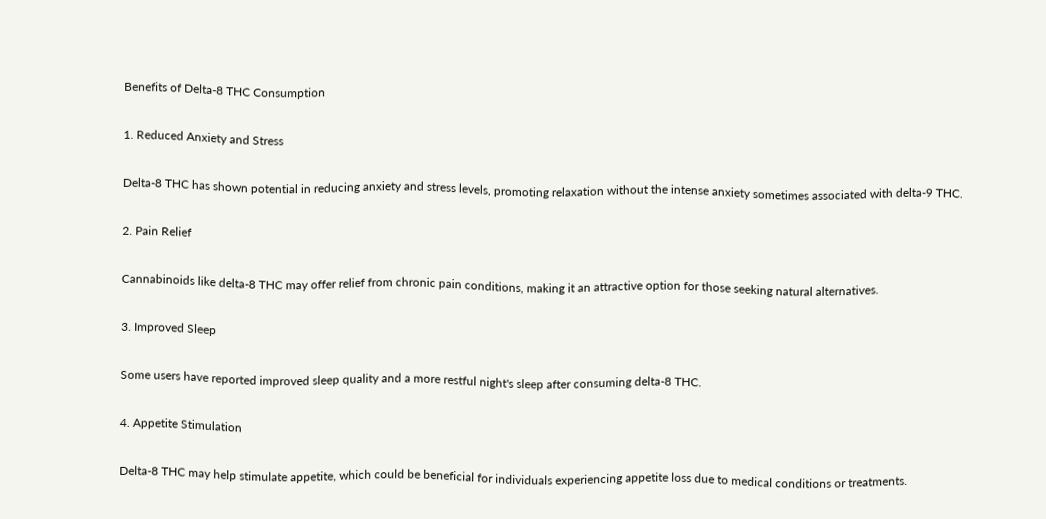Benefits of Delta-8 THC Consumption

1. Reduced Anxiety and Stress

Delta-8 THC has shown potential in reducing anxiety and stress levels, promoting relaxation without the intense anxiety sometimes associated with delta-9 THC.

2. Pain Relief

Cannabinoids like delta-8 THC may offer relief from chronic pain conditions, making it an attractive option for those seeking natural alternatives.

3. Improved Sleep

Some users have reported improved sleep quality and a more restful night's sleep after consuming delta-8 THC.

4. Appetite Stimulation

Delta-8 THC may help stimulate appetite, which could be beneficial for individuals experiencing appetite loss due to medical conditions or treatments.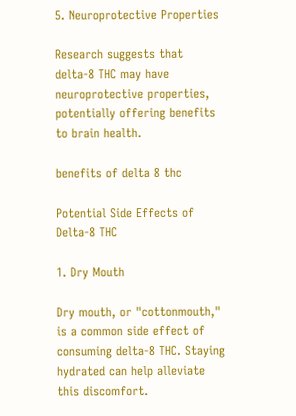5. Neuroprotective Properties

Research suggests that delta-8 THC may have neuroprotective properties, potentially offering benefits to brain health.

benefits of delta 8 thc

Potential Side Effects of Delta-8 THC

1. Dry Mouth

Dry mouth, or "cottonmouth," is a common side effect of consuming delta-8 THC. Staying hydrated can help alleviate this discomfort.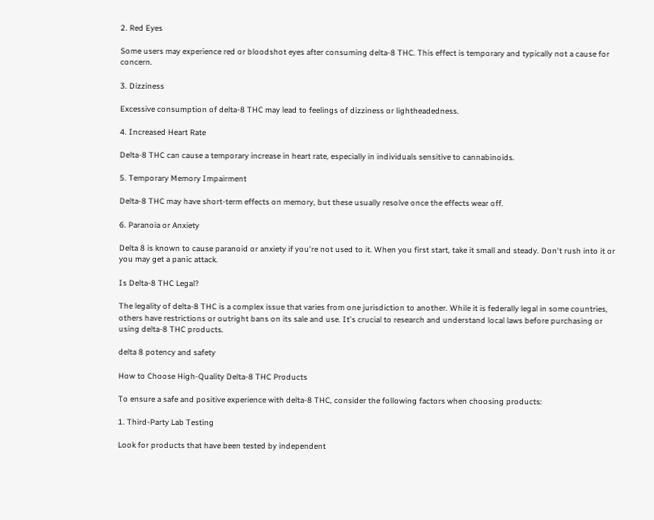2. Red Eyes

Some users may experience red or bloodshot eyes after consuming delta-8 THC. This effect is temporary and typically not a cause for concern.

3. Dizziness

Excessive consumption of delta-8 THC may lead to feelings of dizziness or lightheadedness.

4. Increased Heart Rate

Delta-8 THC can cause a temporary increase in heart rate, especially in individuals sensitive to cannabinoids.

5. Temporary Memory Impairment

Delta-8 THC may have short-term effects on memory, but these usually resolve once the effects wear off.

6. Paranoia or Anxiety

Delta 8 is known to cause paranoid or anxiety if you're not used to it. When you first start, take it small and steady. Don't rush into it or you may get a panic attack.

Is Delta-8 THC Legal?

The legality of delta-8 THC is a complex issue that varies from one jurisdiction to another. While it is federally legal in some countries, others have restrictions or outright bans on its sale and use. It's crucial to research and understand local laws before purchasing or using delta-8 THC products.

delta 8 potency and safety

How to Choose High-Quality Delta-8 THC Products

To ensure a safe and positive experience with delta-8 THC, consider the following factors when choosing products:

1. Third-Party Lab Testing

Look for products that have been tested by independent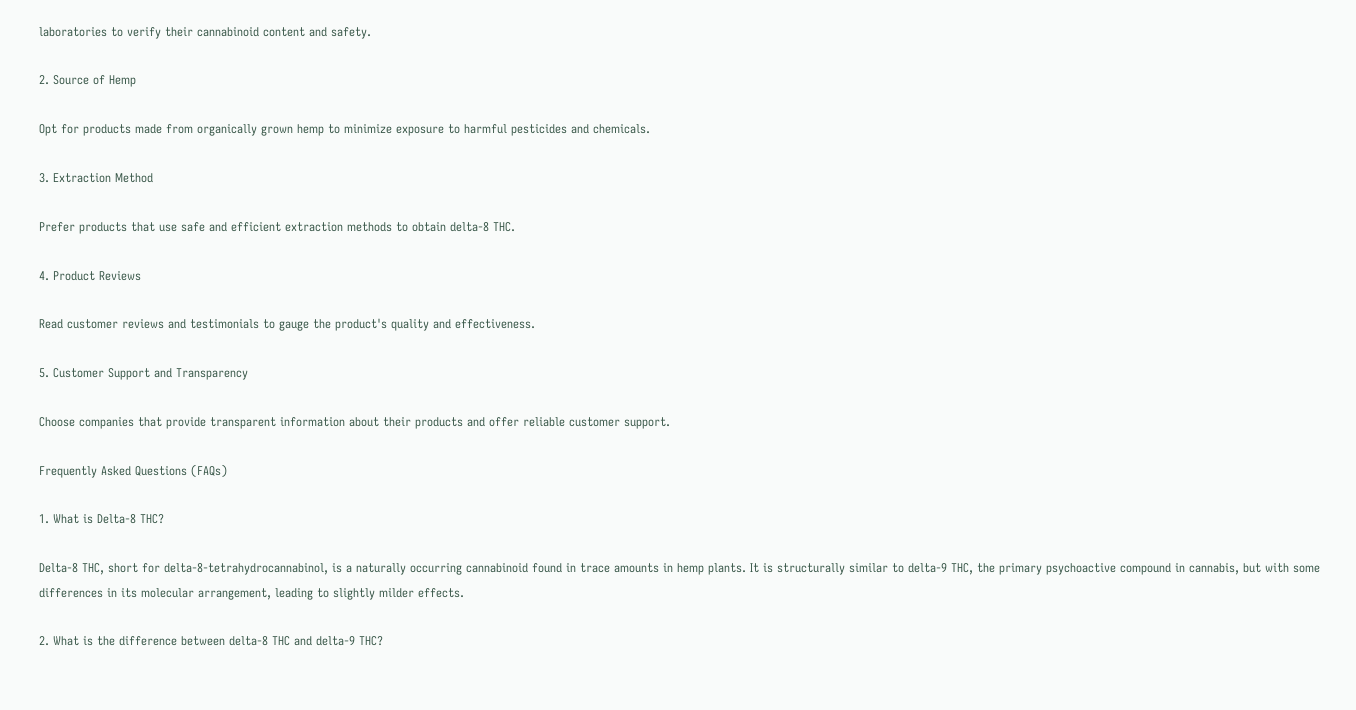laboratories to verify their cannabinoid content and safety.

2. Source of Hemp

Opt for products made from organically grown hemp to minimize exposure to harmful pesticides and chemicals.

3. Extraction Method

Prefer products that use safe and efficient extraction methods to obtain delta-8 THC.

4. Product Reviews

Read customer reviews and testimonials to gauge the product's quality and effectiveness.

5. Customer Support and Transparency

Choose companies that provide transparent information about their products and offer reliable customer support.

Frequently Asked Questions (FAQs)

1. What is Delta-8 THC?

Delta-8 THC, short for delta-8-tetrahydrocannabinol, is a naturally occurring cannabinoid found in trace amounts in hemp plants. It is structurally similar to delta-9 THC, the primary psychoactive compound in cannabis, but with some differences in its molecular arrangement, leading to slightly milder effects.

2. What is the difference between delta-8 THC and delta-9 THC?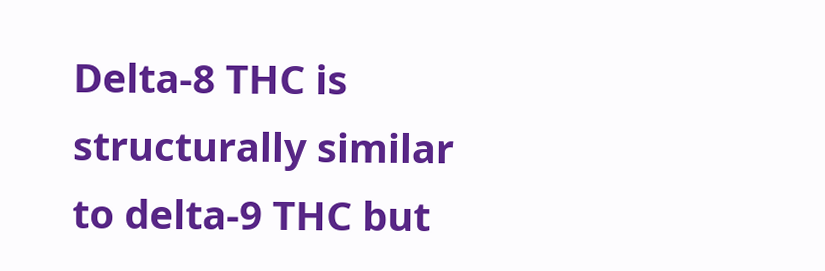Delta-8 THC is structurally similar to delta-9 THC but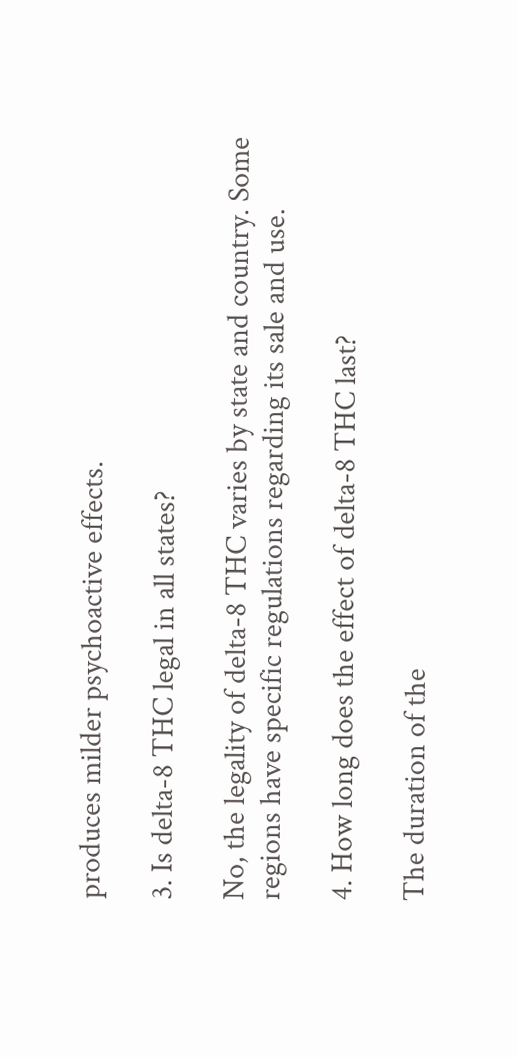produces milder psychoactive effects.

3. Is delta-8 THC legal in all states?

No, the legality of delta-8 THC varies by state and country. Some regions have specific regulations regarding its sale and use.

4. How long does the effect of delta-8 THC last?

The duration of the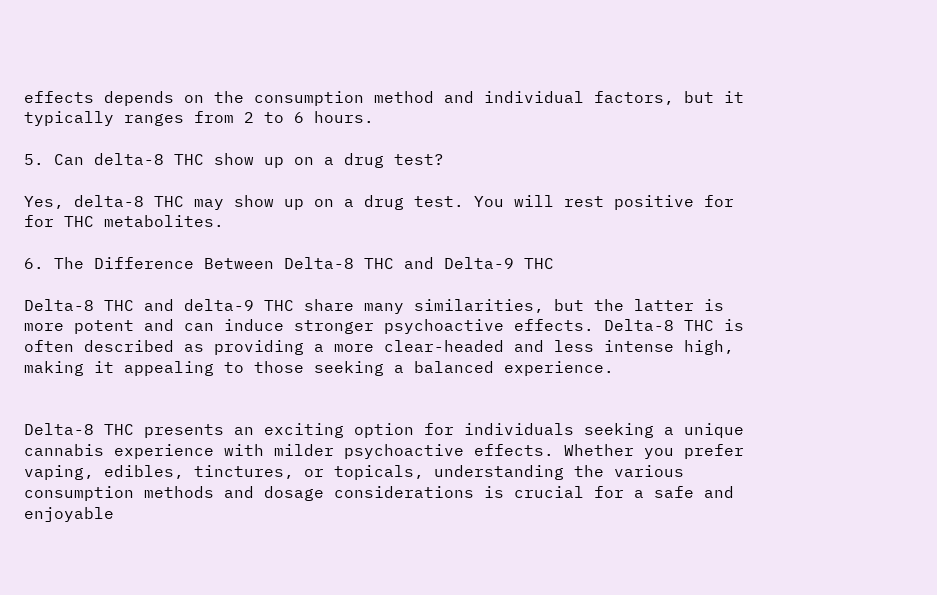effects depends on the consumption method and individual factors, but it typically ranges from 2 to 6 hours.

5. Can delta-8 THC show up on a drug test?

Yes, delta-8 THC may show up on a drug test. You will rest positive for for THC metabolites.

6. The Difference Between Delta-8 THC and Delta-9 THC

Delta-8 THC and delta-9 THC share many similarities, but the latter is more potent and can induce stronger psychoactive effects. Delta-8 THC is often described as providing a more clear-headed and less intense high, making it appealing to those seeking a balanced experience.


Delta-8 THC presents an exciting option for individuals seeking a unique cannabis experience with milder psychoactive effects. Whether you prefer vaping, edibles, tinctures, or topicals, understanding the various consumption methods and dosage considerations is crucial for a safe and enjoyable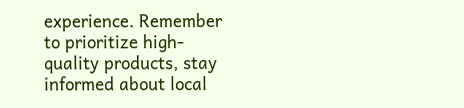experience. Remember to prioritize high-quality products, stay informed about local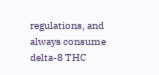regulations, and always consume delta-8 THC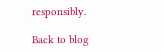responsibly.

Back to blog